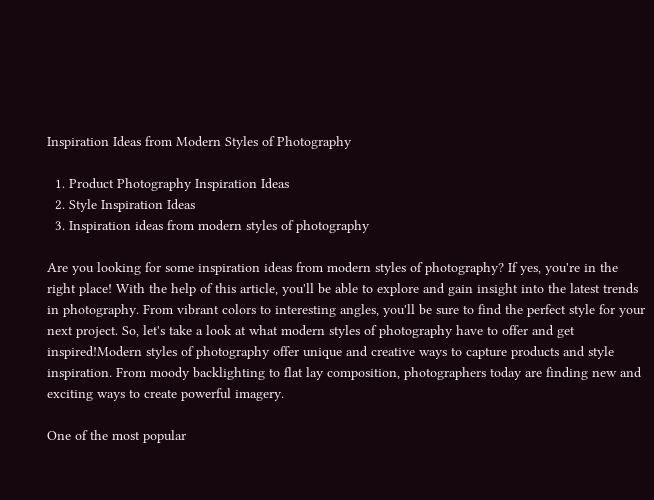Inspiration Ideas from Modern Styles of Photography

  1. Product Photography Inspiration Ideas
  2. Style Inspiration Ideas
  3. Inspiration ideas from modern styles of photography

Are you looking for some inspiration ideas from modern styles of photography? If yes, you're in the right place! With the help of this article, you'll be able to explore and gain insight into the latest trends in photography. From vibrant colors to interesting angles, you'll be sure to find the perfect style for your next project. So, let's take a look at what modern styles of photography have to offer and get inspired!Modern styles of photography offer unique and creative ways to capture products and style inspiration. From moody backlighting to flat lay composition, photographers today are finding new and exciting ways to create powerful imagery.

One of the most popular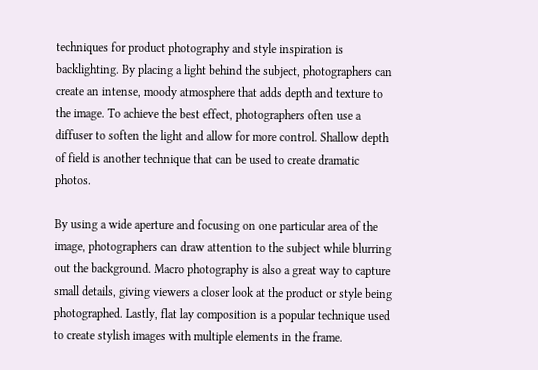techniques for product photography and style inspiration is backlighting. By placing a light behind the subject, photographers can create an intense, moody atmosphere that adds depth and texture to the image. To achieve the best effect, photographers often use a diffuser to soften the light and allow for more control. Shallow depth of field is another technique that can be used to create dramatic photos.

By using a wide aperture and focusing on one particular area of the image, photographers can draw attention to the subject while blurring out the background. Macro photography is also a great way to capture small details, giving viewers a closer look at the product or style being photographed. Lastly, flat lay composition is a popular technique used to create stylish images with multiple elements in the frame.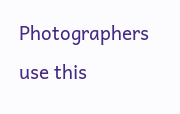Photographers use this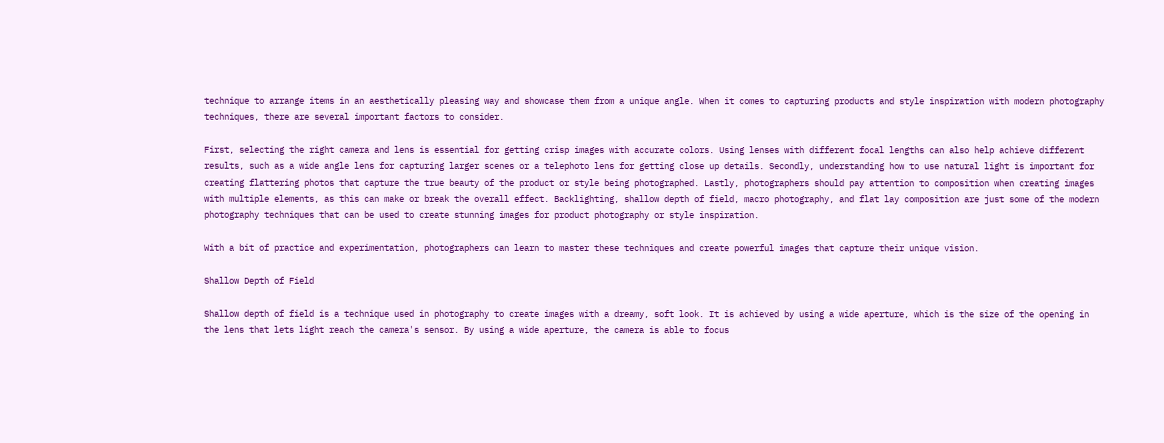technique to arrange items in an aesthetically pleasing way and showcase them from a unique angle. When it comes to capturing products and style inspiration with modern photography techniques, there are several important factors to consider.

First, selecting the right camera and lens is essential for getting crisp images with accurate colors. Using lenses with different focal lengths can also help achieve different results, such as a wide angle lens for capturing larger scenes or a telephoto lens for getting close up details. Secondly, understanding how to use natural light is important for creating flattering photos that capture the true beauty of the product or style being photographed. Lastly, photographers should pay attention to composition when creating images with multiple elements, as this can make or break the overall effect. Backlighting, shallow depth of field, macro photography, and flat lay composition are just some of the modern photography techniques that can be used to create stunning images for product photography or style inspiration.

With a bit of practice and experimentation, photographers can learn to master these techniques and create powerful images that capture their unique vision.

Shallow Depth of Field

Shallow depth of field is a technique used in photography to create images with a dreamy, soft look. It is achieved by using a wide aperture, which is the size of the opening in the lens that lets light reach the camera's sensor. By using a wide aperture, the camera is able to focus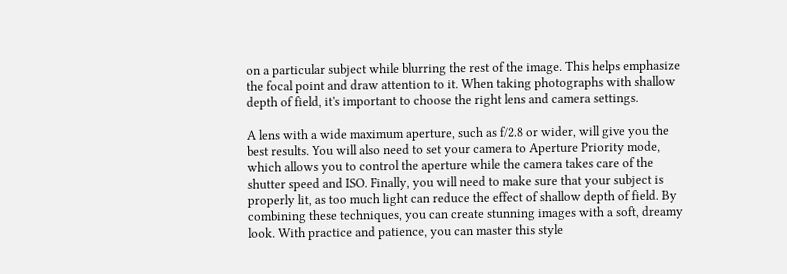on a particular subject while blurring the rest of the image. This helps emphasize the focal point and draw attention to it. When taking photographs with shallow depth of field, it's important to choose the right lens and camera settings.

A lens with a wide maximum aperture, such as f/2.8 or wider, will give you the best results. You will also need to set your camera to Aperture Priority mode, which allows you to control the aperture while the camera takes care of the shutter speed and ISO. Finally, you will need to make sure that your subject is properly lit, as too much light can reduce the effect of shallow depth of field. By combining these techniques, you can create stunning images with a soft, dreamy look. With practice and patience, you can master this style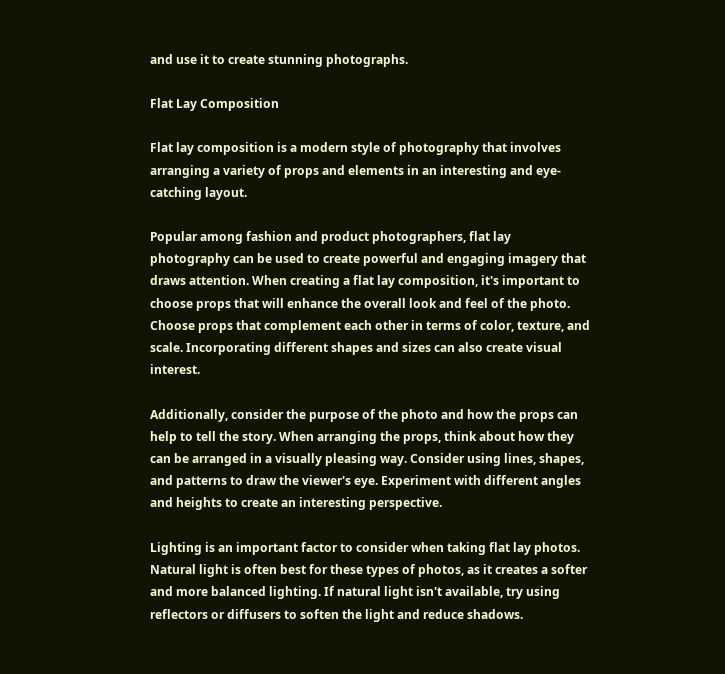and use it to create stunning photographs.

Flat Lay Composition

Flat lay composition is a modern style of photography that involves arranging a variety of props and elements in an interesting and eye-catching layout.

Popular among fashion and product photographers, flat lay photography can be used to create powerful and engaging imagery that draws attention. When creating a flat lay composition, it's important to choose props that will enhance the overall look and feel of the photo. Choose props that complement each other in terms of color, texture, and scale. Incorporating different shapes and sizes can also create visual interest.

Additionally, consider the purpose of the photo and how the props can help to tell the story. When arranging the props, think about how they can be arranged in a visually pleasing way. Consider using lines, shapes, and patterns to draw the viewer's eye. Experiment with different angles and heights to create an interesting perspective.

Lighting is an important factor to consider when taking flat lay photos. Natural light is often best for these types of photos, as it creates a softer and more balanced lighting. If natural light isn't available, try using reflectors or diffusers to soften the light and reduce shadows.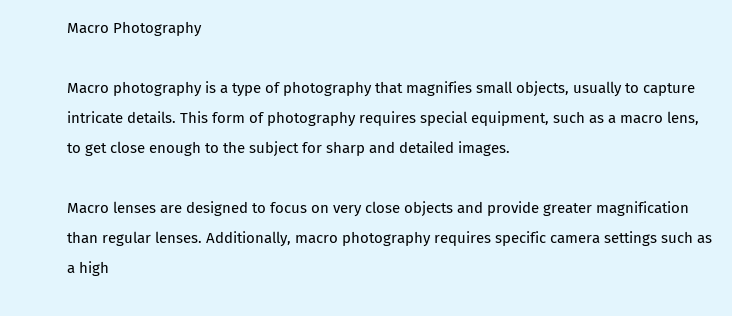Macro Photography

Macro photography is a type of photography that magnifies small objects, usually to capture intricate details. This form of photography requires special equipment, such as a macro lens, to get close enough to the subject for sharp and detailed images.

Macro lenses are designed to focus on very close objects and provide greater magnification than regular lenses. Additionally, macro photography requires specific camera settings such as a high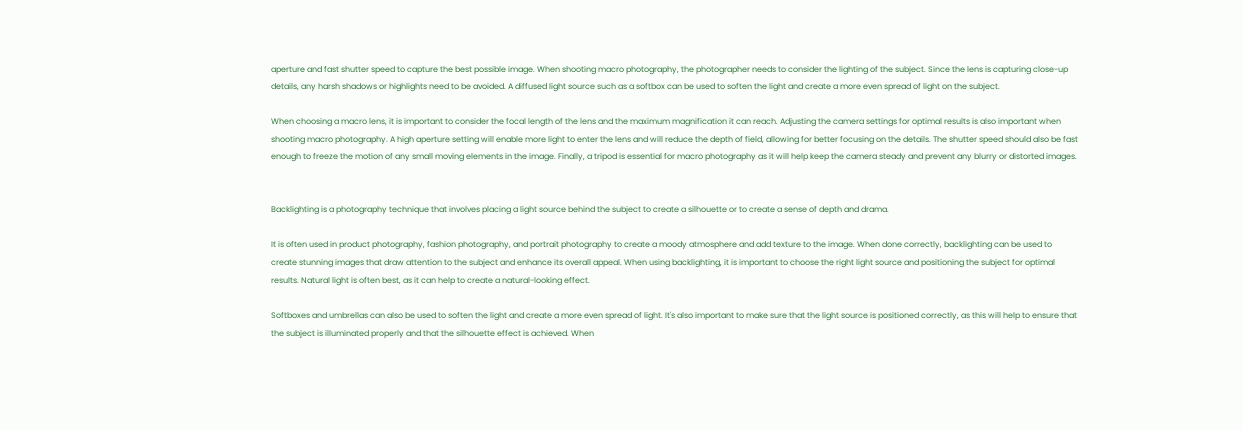aperture and fast shutter speed to capture the best possible image. When shooting macro photography, the photographer needs to consider the lighting of the subject. Since the lens is capturing close-up details, any harsh shadows or highlights need to be avoided. A diffused light source such as a softbox can be used to soften the light and create a more even spread of light on the subject.

When choosing a macro lens, it is important to consider the focal length of the lens and the maximum magnification it can reach. Adjusting the camera settings for optimal results is also important when shooting macro photography. A high aperture setting will enable more light to enter the lens and will reduce the depth of field, allowing for better focusing on the details. The shutter speed should also be fast enough to freeze the motion of any small moving elements in the image. Finally, a tripod is essential for macro photography as it will help keep the camera steady and prevent any blurry or distorted images.


Backlighting is a photography technique that involves placing a light source behind the subject to create a silhouette or to create a sense of depth and drama.

It is often used in product photography, fashion photography, and portrait photography to create a moody atmosphere and add texture to the image. When done correctly, backlighting can be used to create stunning images that draw attention to the subject and enhance its overall appeal. When using backlighting, it is important to choose the right light source and positioning the subject for optimal results. Natural light is often best, as it can help to create a natural-looking effect.

Softboxes and umbrellas can also be used to soften the light and create a more even spread of light. It's also important to make sure that the light source is positioned correctly, as this will help to ensure that the subject is illuminated properly and that the silhouette effect is achieved. When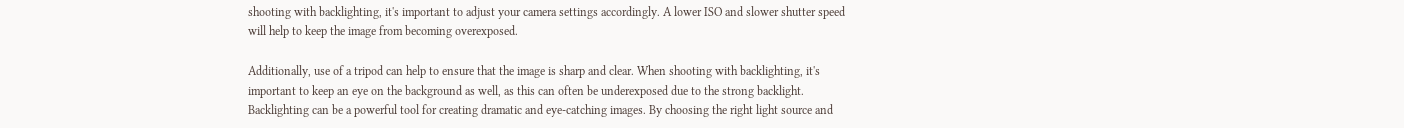shooting with backlighting, it's important to adjust your camera settings accordingly. A lower ISO and slower shutter speed will help to keep the image from becoming overexposed.

Additionally, use of a tripod can help to ensure that the image is sharp and clear. When shooting with backlighting, it's important to keep an eye on the background as well, as this can often be underexposed due to the strong backlight. Backlighting can be a powerful tool for creating dramatic and eye-catching images. By choosing the right light source and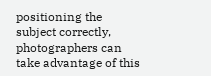positioning the subject correctly, photographers can take advantage of this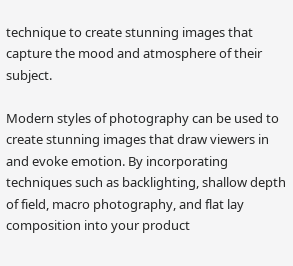technique to create stunning images that capture the mood and atmosphere of their subject.

Modern styles of photography can be used to create stunning images that draw viewers in and evoke emotion. By incorporating techniques such as backlighting, shallow depth of field, macro photography, and flat lay composition into your product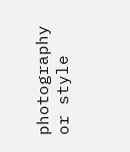photography or style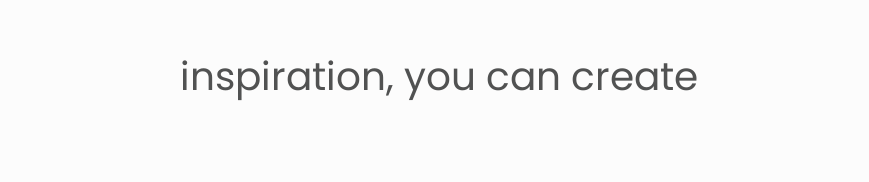inspiration, you can create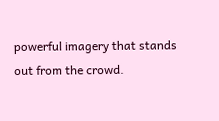powerful imagery that stands out from the crowd.